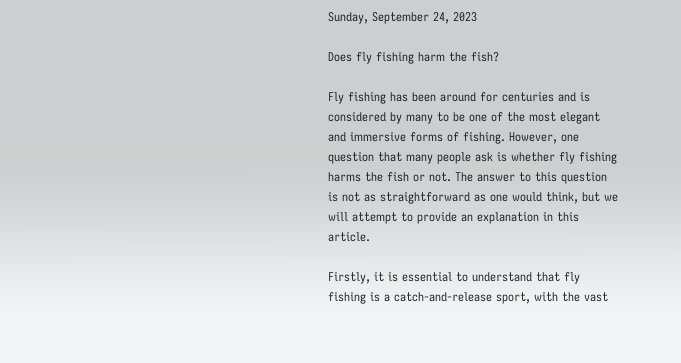Sunday, September 24, 2023

Does fly fishing harm the fish?

Fly fishing has been around for centuries and is considered by many to be one of the most elegant and immersive forms of fishing. However, one question that many people ask is whether fly fishing harms the fish or not. The answer to this question is not as straightforward as one would think, but we will attempt to provide an explanation in this article.

Firstly, it is essential to understand that fly fishing is a catch-and-release sport, with the vast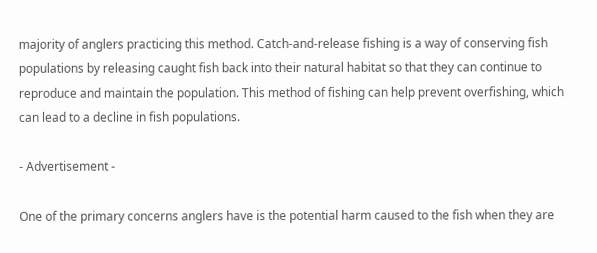majority of anglers practicing this method. Catch-and-release fishing is a way of conserving fish populations by releasing caught fish back into their natural habitat so that they can continue to reproduce and maintain the population. This method of fishing can help prevent overfishing, which can lead to a decline in fish populations.

- Advertisement -

One of the primary concerns anglers have is the potential harm caused to the fish when they are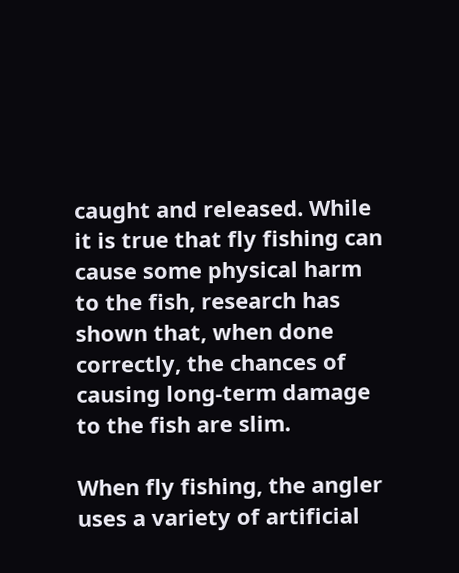caught and released. While it is true that fly fishing can cause some physical harm to the fish, research has shown that, when done correctly, the chances of causing long-term damage to the fish are slim.

When fly fishing, the angler uses a variety of artificial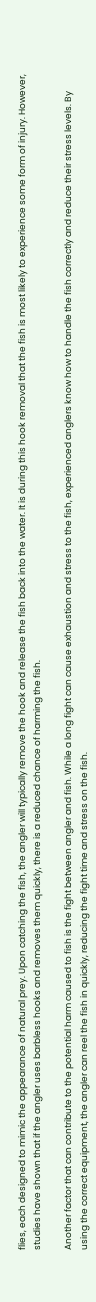flies, each designed to mimic the appearance of natural prey. Upon catching the fish, the angler will typically remove the hook and release the fish back into the water. It is during this hook removal that the fish is most likely to experience some form of injury. However, studies have shown that if the angler uses barbless hooks and removes them quickly, there is a reduced chance of harming the fish.

Another factor that can contribute to the potential harm caused to fish is the fight between angler and fish. While a long fight can cause exhaustion and stress to the fish, experienced anglers know how to handle the fish correctly and reduce their stress levels. By using the correct equipment, the angler can reel the fish in quickly, reducing the fight time and stress on the fish.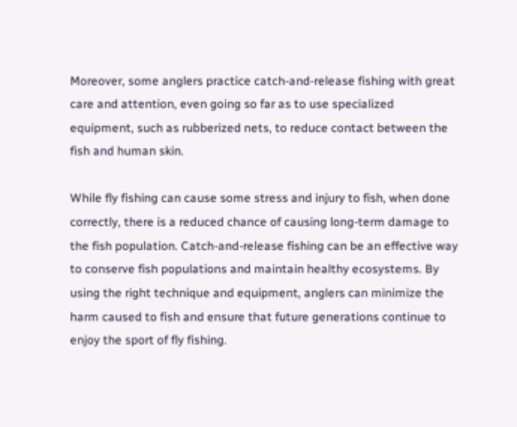Moreover, some anglers practice catch-and-release fishing with great care and attention, even going so far as to use specialized equipment, such as rubberized nets, to reduce contact between the fish and human skin.

While fly fishing can cause some stress and injury to fish, when done correctly, there is a reduced chance of causing long-term damage to the fish population. Catch-and-release fishing can be an effective way to conserve fish populations and maintain healthy ecosystems. By using the right technique and equipment, anglers can minimize the harm caused to fish and ensure that future generations continue to enjoy the sport of fly fishing.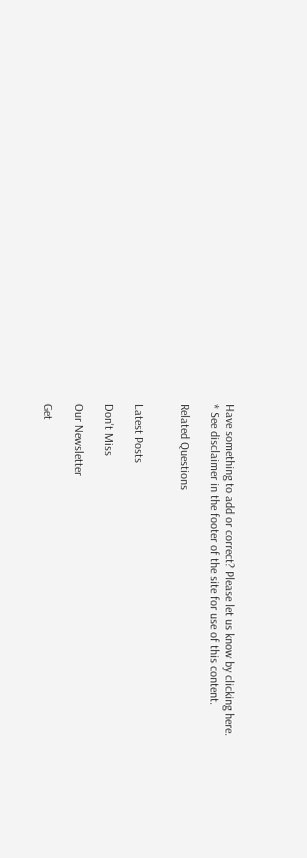Have something to add or correct? Please let us know by clicking here.
* See disclaimer in the footer of the site for use of this content.

Related Questions


Latest Posts

Don't Miss

Our Newsletter

Get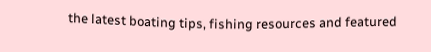the latest boating tips, fishing resources and featured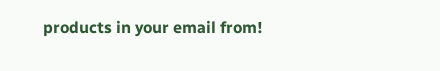products in your email from!